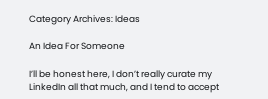Category Archives: Ideas

An Idea For Someone

I’ll be honest here, I don’t really curate my LinkedIn all that much, and I tend to accept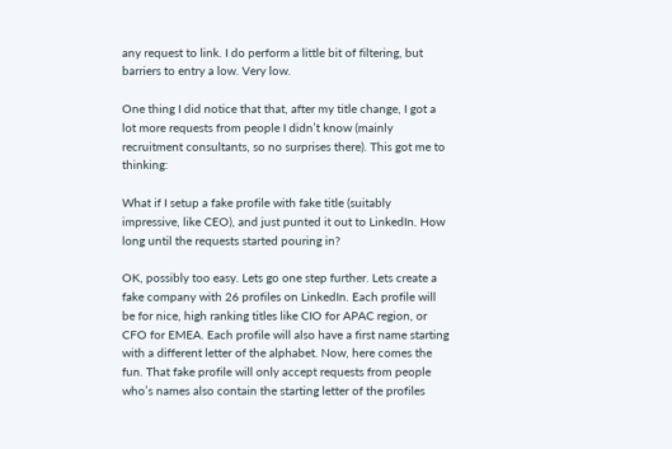any request to link. I do perform a little bit of filtering, but barriers to entry a low. Very low.

One thing I did notice that that, after my title change, I got a lot more requests from people I didn’t know (mainly recruitment consultants, so no surprises there). This got me to thinking:

What if I setup a fake profile with fake title (suitably impressive, like CEO), and just punted it out to LinkedIn. How long until the requests started pouring in?

OK, possibly too easy. Lets go one step further. Lets create a fake company with 26 profiles on LinkedIn. Each profile will be for nice, high ranking titles like CIO for APAC region, or CFO for EMEA. Each profile will also have a first name starting with a different letter of the alphabet. Now, here comes the fun. That fake profile will only accept requests from people who’s names also contain the starting letter of the profiles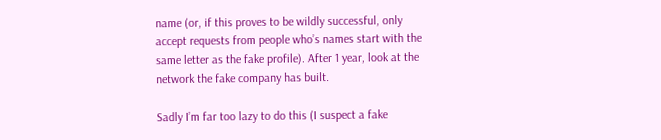name (or, if this proves to be wildly successful, only accept requests from people who’s names start with the same letter as the fake profile). After 1 year, look at the network the fake company has built.

Sadly I’m far too lazy to do this (I suspect a fake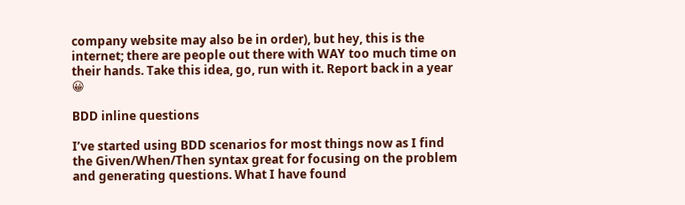company website may also be in order), but hey, this is the internet; there are people out there with WAY too much time on their hands. Take this idea, go, run with it. Report back in a year 😀

BDD inline questions

I’ve started using BDD scenarios for most things now as I find the Given/When/Then syntax great for focusing on the problem and generating questions. What I have found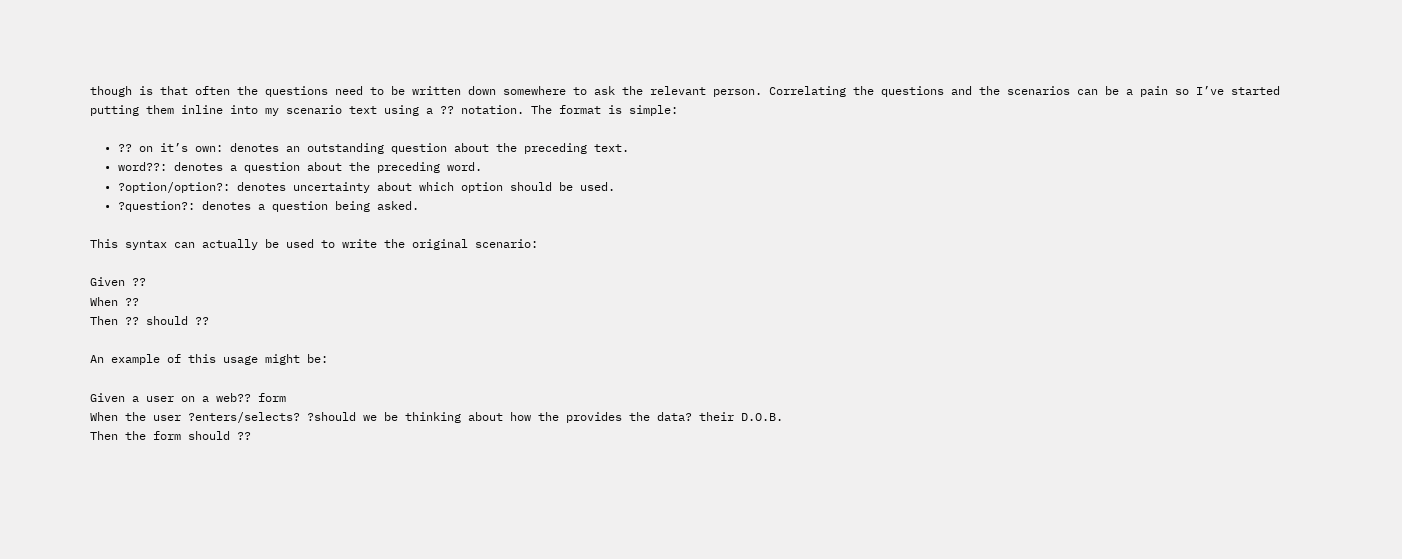though is that often the questions need to be written down somewhere to ask the relevant person. Correlating the questions and the scenarios can be a pain so I’ve started putting them inline into my scenario text using a ?? notation. The format is simple:

  • ?? on it’s own: denotes an outstanding question about the preceding text.
  • word??: denotes a question about the preceding word.
  • ?option/option?: denotes uncertainty about which option should be used.
  • ?question?: denotes a question being asked.

This syntax can actually be used to write the original scenario:

Given ??
When ??
Then ?? should ??

An example of this usage might be:

Given a user on a web?? form
When the user ?enters/selects? ?should we be thinking about how the provides the data? their D.O.B.
Then the form should ??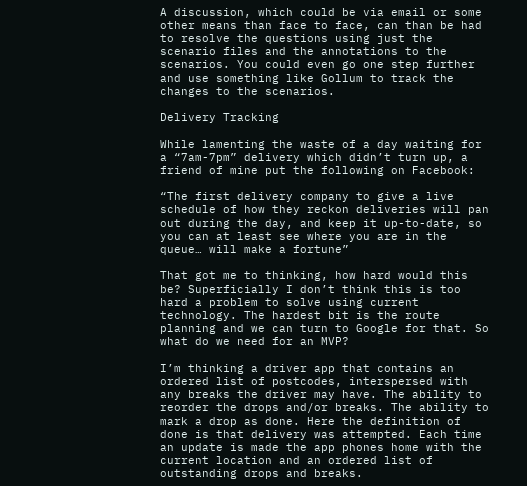A discussion, which could be via email or some other means than face to face, can than be had to resolve the questions using just the scenario files and the annotations to the scenarios. You could even go one step further and use something like Gollum to track the changes to the scenarios.

Delivery Tracking

While lamenting the waste of a day waiting for a “7am-7pm” delivery which didn’t turn up, a friend of mine put the following on Facebook:

“The first delivery company to give a live schedule of how they reckon deliveries will pan out during the day, and keep it up-to-date, so you can at least see where you are in the queue… will make a fortune”

That got me to thinking, how hard would this be? Superficially I don’t think this is too hard a problem to solve using current technology. The hardest bit is the route planning and we can turn to Google for that. So what do we need for an MVP?

I’m thinking a driver app that contains an ordered list of postcodes, interspersed with any breaks the driver may have. The ability to reorder the drops and/or breaks. The ability to mark a drop as done. Here the definition of done is that delivery was attempted. Each time an update is made the app phones home with the current location and an ordered list of outstanding drops and breaks.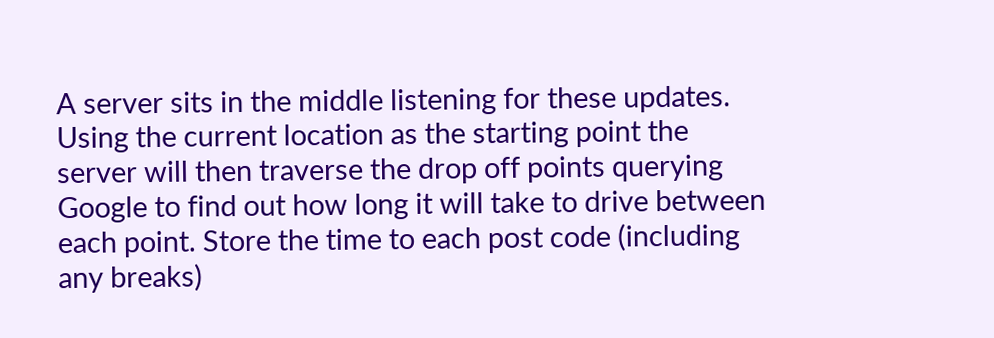A server sits in the middle listening for these updates. Using the current location as the starting point the server will then traverse the drop off points querying Google to find out how long it will take to drive between each point. Store the time to each post code (including any breaks)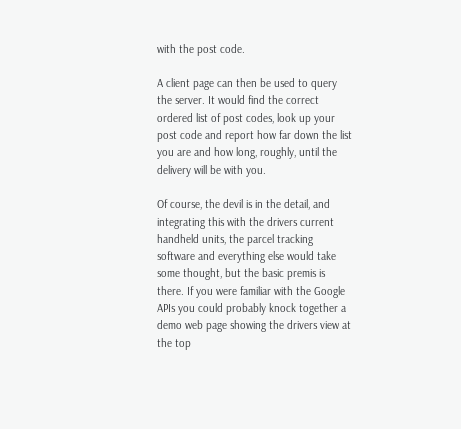with the post code.

A client page can then be used to query the server. It would find the correct ordered list of post codes, look up your post code and report how far down the list you are and how long, roughly, until the delivery will be with you.

Of course, the devil is in the detail, and integrating this with the drivers current handheld units, the parcel tracking software and everything else would take some thought, but the basic premis is there. If you were familiar with the Google APIs you could probably knock together a demo web page showing the drivers view at the top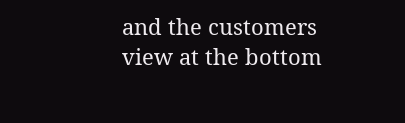and the customers view at the bottom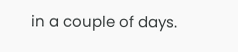in a couple of days.